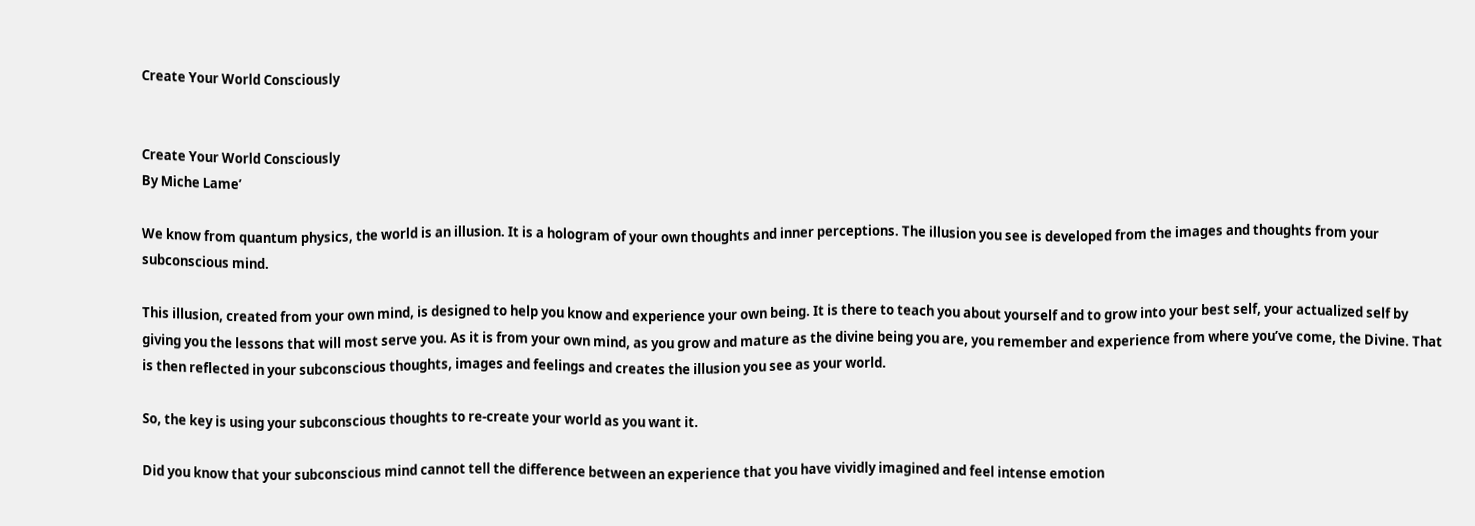Create Your World Consciously


Create Your World Consciously
By Miche Lame’

We know from quantum physics, the world is an illusion. It is a hologram of your own thoughts and inner perceptions. The illusion you see is developed from the images and thoughts from your subconscious mind.

This illusion, created from your own mind, is designed to help you know and experience your own being. It is there to teach you about yourself and to grow into your best self, your actualized self by giving you the lessons that will most serve you. As it is from your own mind, as you grow and mature as the divine being you are, you remember and experience from where you’ve come, the Divine. That is then reflected in your subconscious thoughts, images and feelings and creates the illusion you see as your world.

So, the key is using your subconscious thoughts to re-create your world as you want it.

Did you know that your subconscious mind cannot tell the difference between an experience that you have vividly imagined and feel intense emotion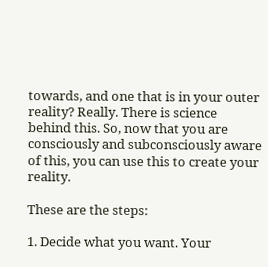towards, and one that is in your outer reality? Really. There is science behind this. So, now that you are consciously and subconsciously aware of this, you can use this to create your reality.

These are the steps:

1. Decide what you want. Your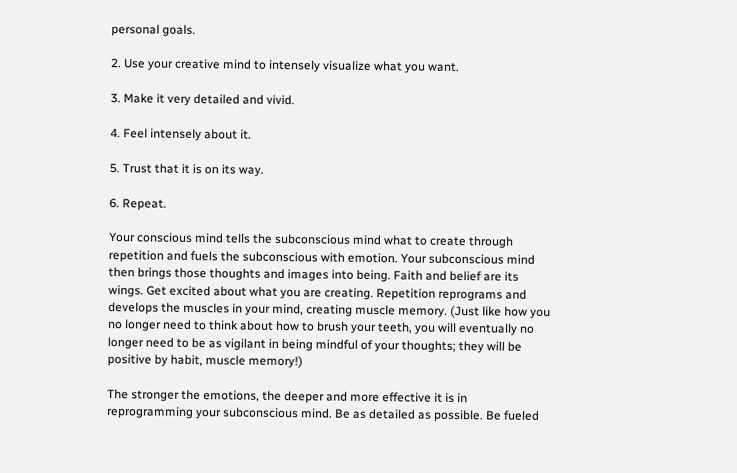personal goals.

2. Use your creative mind to intensely visualize what you want.

3. Make it very detailed and vivid.

4. Feel intensely about it.

5. Trust that it is on its way.

6. Repeat.

Your conscious mind tells the subconscious mind what to create through repetition and fuels the subconscious with emotion. Your subconscious mind then brings those thoughts and images into being. Faith and belief are its wings. Get excited about what you are creating. Repetition reprograms and develops the muscles in your mind, creating muscle memory. (Just like how you no longer need to think about how to brush your teeth, you will eventually no longer need to be as vigilant in being mindful of your thoughts; they will be positive by habit, muscle memory!)

The stronger the emotions, the deeper and more effective it is in reprogramming your subconscious mind. Be as detailed as possible. Be fueled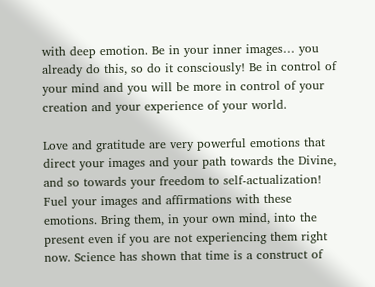with deep emotion. Be in your inner images… you already do this, so do it consciously! Be in control of your mind and you will be more in control of your creation and your experience of your world.

Love and gratitude are very powerful emotions that direct your images and your path towards the Divine, and so towards your freedom to self-actualization! Fuel your images and affirmations with these emotions. Bring them, in your own mind, into the present even if you are not experiencing them right now. Science has shown that time is a construct of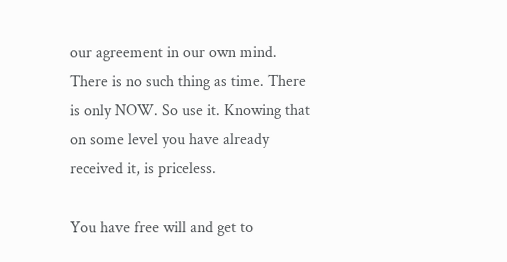our agreement in our own mind. There is no such thing as time. There is only NOW. So use it. Knowing that on some level you have already received it, is priceless.

You have free will and get to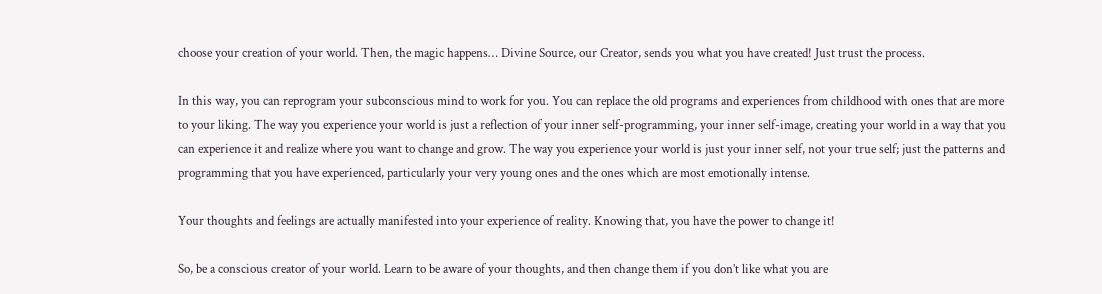choose your creation of your world. Then, the magic happens… Divine Source, our Creator, sends you what you have created! Just trust the process.

In this way, you can reprogram your subconscious mind to work for you. You can replace the old programs and experiences from childhood with ones that are more to your liking. The way you experience your world is just a reflection of your inner self-programming, your inner self-image, creating your world in a way that you can experience it and realize where you want to change and grow. The way you experience your world is just your inner self, not your true self; just the patterns and programming that you have experienced, particularly your very young ones and the ones which are most emotionally intense.

Your thoughts and feelings are actually manifested into your experience of reality. Knowing that, you have the power to change it!

So, be a conscious creator of your world. Learn to be aware of your thoughts, and then change them if you don’t like what you are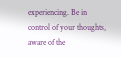experiencing. Be in control of your thoughts, aware of the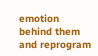emotion behind them and reprogram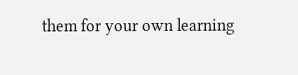them for your own learning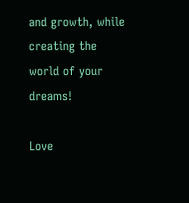and growth, while creating the world of your dreams!

Love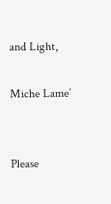and Light,

Miche Lame’


Please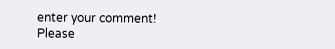enter your comment!
Please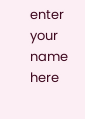enter your name here